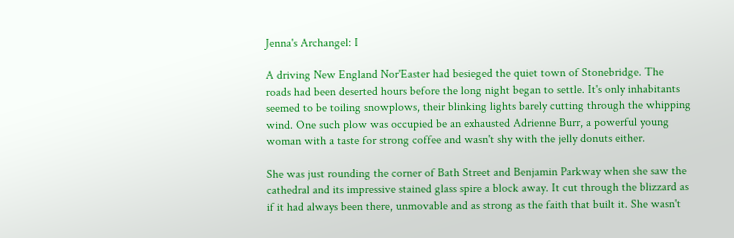Jenna's Archangel: I

A driving New England Nor'Easter had besieged the quiet town of Stonebridge. The roads had been deserted hours before the long night began to settle. It's only inhabitants seemed to be toiling snowplows, their blinking lights barely cutting through the whipping wind. One such plow was occupied be an exhausted Adrienne Burr, a powerful young woman with a taste for strong coffee and wasn't shy with the jelly donuts either.

She was just rounding the corner of Bath Street and Benjamin Parkway when she saw the cathedral and its impressive stained glass spire a block away. It cut through the blizzard as if it had always been there, unmovable and as strong as the faith that built it. She wasn't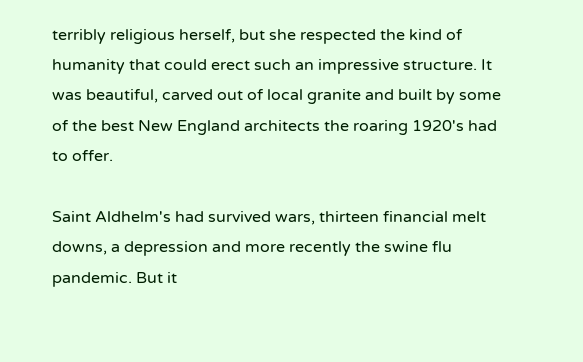terribly religious herself, but she respected the kind of humanity that could erect such an impressive structure. It was beautiful, carved out of local granite and built by some of the best New England architects the roaring 1920's had to offer.

Saint Aldhelm's had survived wars, thirteen financial melt downs, a depression and more recently the swine flu pandemic. But it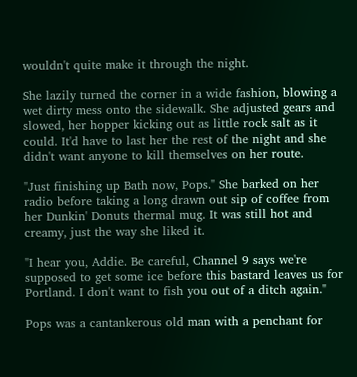wouldn't quite make it through the night.

She lazily turned the corner in a wide fashion, blowing a wet dirty mess onto the sidewalk. She adjusted gears and slowed, her hopper kicking out as little rock salt as it could. It'd have to last her the rest of the night and she didn't want anyone to kill themselves on her route.

"Just finishing up Bath now, Pops." She barked on her radio before taking a long drawn out sip of coffee from her Dunkin' Donuts thermal mug. It was still hot and creamy, just the way she liked it.

"I hear you, Addie. Be careful, Channel 9 says we're supposed to get some ice before this bastard leaves us for Portland. I don't want to fish you out of a ditch again."

Pops was a cantankerous old man with a penchant for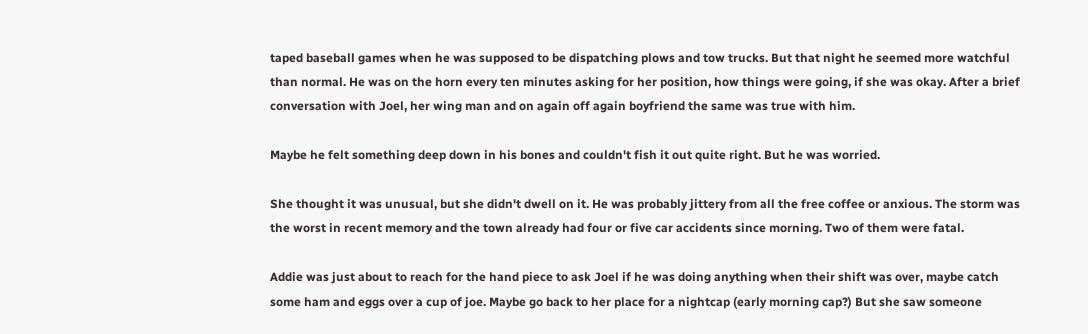taped baseball games when he was supposed to be dispatching plows and tow trucks. But that night he seemed more watchful than normal. He was on the horn every ten minutes asking for her position, how things were going, if she was okay. After a brief conversation with Joel, her wing man and on again off again boyfriend the same was true with him.

Maybe he felt something deep down in his bones and couldn't fish it out quite right. But he was worried.

She thought it was unusual, but she didn't dwell on it. He was probably jittery from all the free coffee or anxious. The storm was the worst in recent memory and the town already had four or five car accidents since morning. Two of them were fatal.

Addie was just about to reach for the hand piece to ask Joel if he was doing anything when their shift was over, maybe catch some ham and eggs over a cup of joe. Maybe go back to her place for a nightcap (early morning cap?) But she saw someone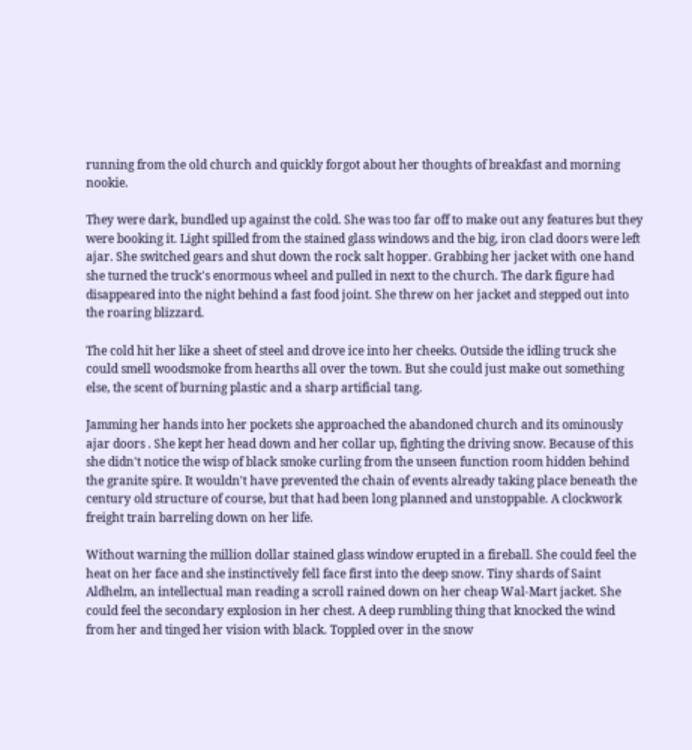running from the old church and quickly forgot about her thoughts of breakfast and morning nookie.

They were dark, bundled up against the cold. She was too far off to make out any features but they were booking it. Light spilled from the stained glass windows and the big, iron clad doors were left ajar. She switched gears and shut down the rock salt hopper. Grabbing her jacket with one hand she turned the truck's enormous wheel and pulled in next to the church. The dark figure had disappeared into the night behind a fast food joint. She threw on her jacket and stepped out into the roaring blizzard.

The cold hit her like a sheet of steel and drove ice into her cheeks. Outside the idling truck she could smell woodsmoke from hearths all over the town. But she could just make out something else, the scent of burning plastic and a sharp artificial tang.

Jamming her hands into her pockets she approached the abandoned church and its ominously ajar doors . She kept her head down and her collar up, fighting the driving snow. Because of this she didn't notice the wisp of black smoke curling from the unseen function room hidden behind the granite spire. It wouldn't have prevented the chain of events already taking place beneath the century old structure of course, but that had been long planned and unstoppable. A clockwork freight train barreling down on her life.

Without warning the million dollar stained glass window erupted in a fireball. She could feel the heat on her face and she instinctively fell face first into the deep snow. Tiny shards of Saint Aldhelm, an intellectual man reading a scroll rained down on her cheap Wal-Mart jacket. She could feel the secondary explosion in her chest. A deep rumbling thing that knocked the wind from her and tinged her vision with black. Toppled over in the snow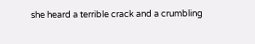she heard a terrible crack and a crumbling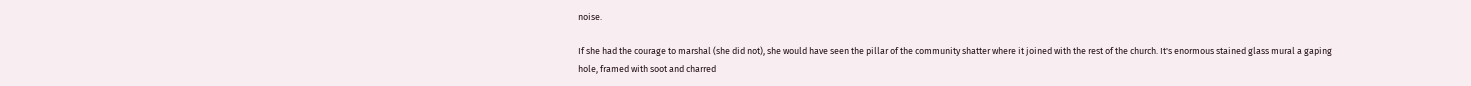noise.

If she had the courage to marshal (she did not), she would have seen the pillar of the community shatter where it joined with the rest of the church. It's enormous stained glass mural a gaping hole, framed with soot and charred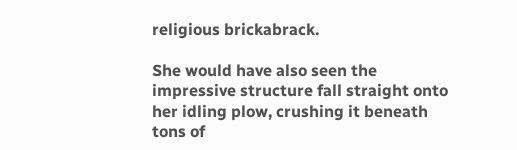religious brickabrack.

She would have also seen the impressive structure fall straight onto her idling plow, crushing it beneath tons of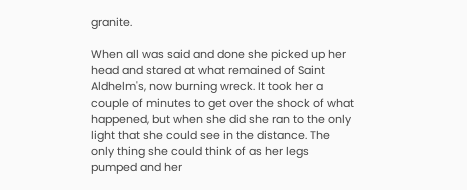granite.

When all was said and done she picked up her head and stared at what remained of Saint Aldhelm's, now burning wreck. It took her a couple of minutes to get over the shock of what happened, but when she did she ran to the only light that she could see in the distance. The only thing she could think of as her legs pumped and her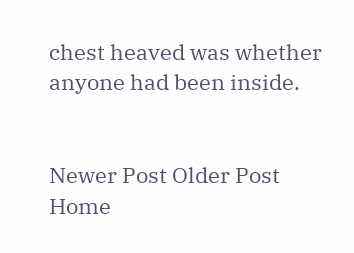chest heaved was whether anyone had been inside.


Newer Post Older Post Home